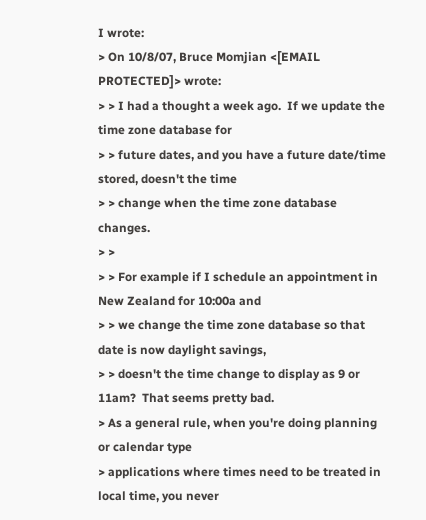I wrote:
> On 10/8/07, Bruce Momjian <[EMAIL PROTECTED]> wrote:
> > I had a thought a week ago.  If we update the time zone database for
> > future dates, and you have a future date/time stored, doesn't the time
> > change when the time zone database changes.
> >
> > For example if I schedule an appointment in New Zealand for 10:00a and
> > we change the time zone database so that date is now daylight savings,
> > doesn't the time change to display as 9 or 11am?  That seems pretty bad.
> As a general rule, when you're doing planning or calendar type
> applications where times need to be treated in local time, you never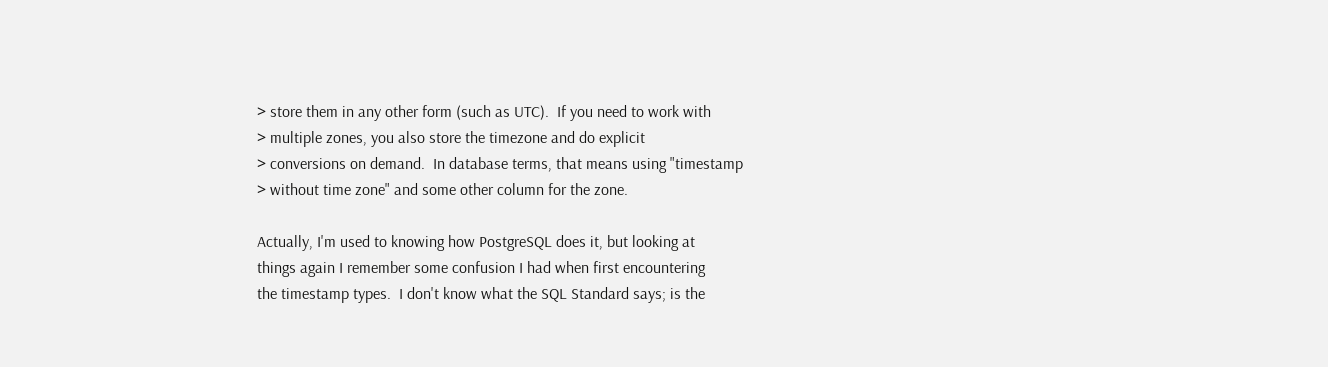> store them in any other form (such as UTC).  If you need to work with
> multiple zones, you also store the timezone and do explicit
> conversions on demand.  In database terms, that means using "timestamp
> without time zone" and some other column for the zone.

Actually, I'm used to knowing how PostgreSQL does it, but looking at
things again I remember some confusion I had when first encountering
the timestamp types.  I don't know what the SQL Standard says; is the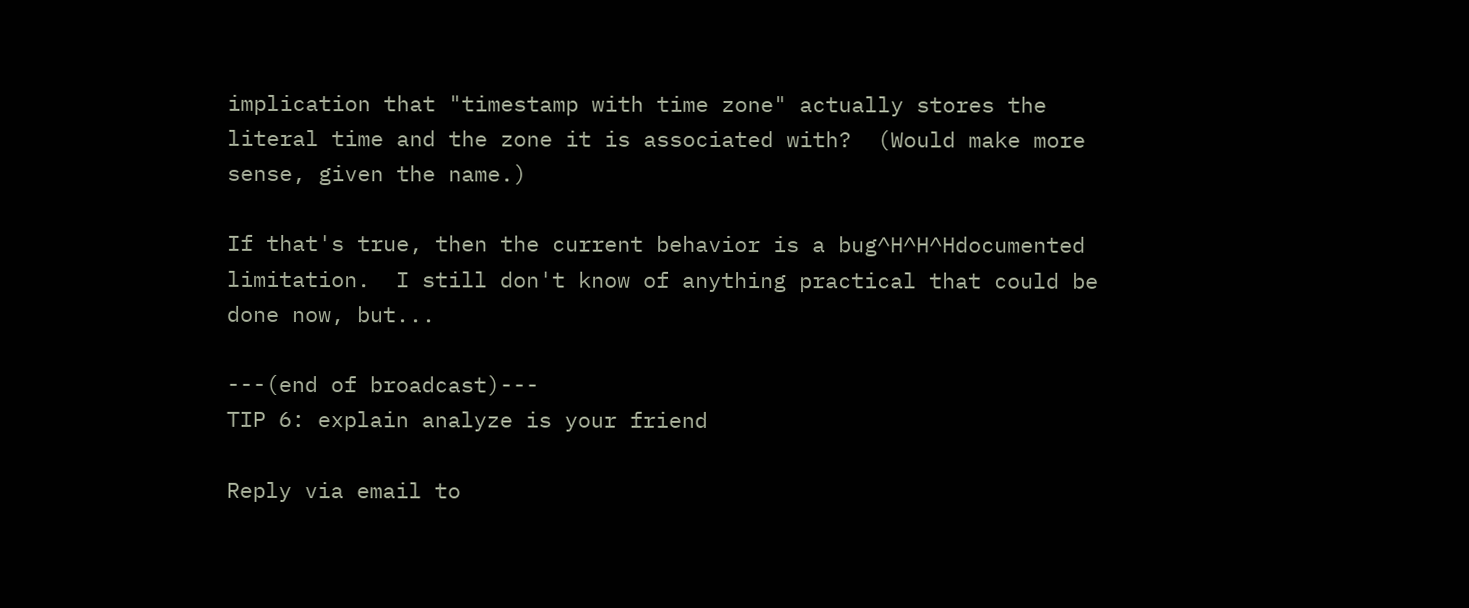implication that "timestamp with time zone" actually stores the
literal time and the zone it is associated with?  (Would make more
sense, given the name.)

If that's true, then the current behavior is a bug^H^H^Hdocumented
limitation.  I still don't know of anything practical that could be
done now, but...

---(end of broadcast)---
TIP 6: explain analyze is your friend

Reply via email to